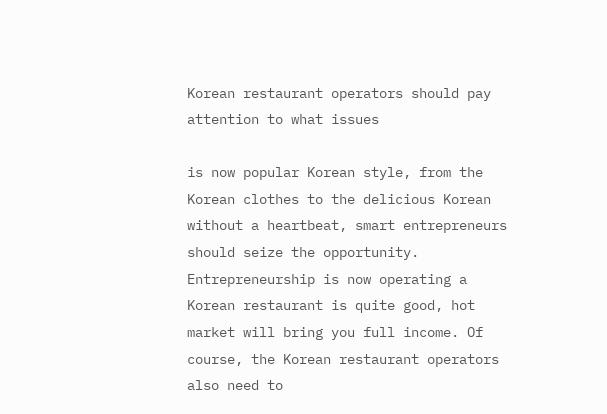Korean restaurant operators should pay attention to what issues

is now popular Korean style, from the Korean clothes to the delicious Korean without a heartbeat, smart entrepreneurs should seize the opportunity. Entrepreneurship is now operating a Korean restaurant is quite good, hot market will bring you full income. Of course, the Korean restaurant operators also need to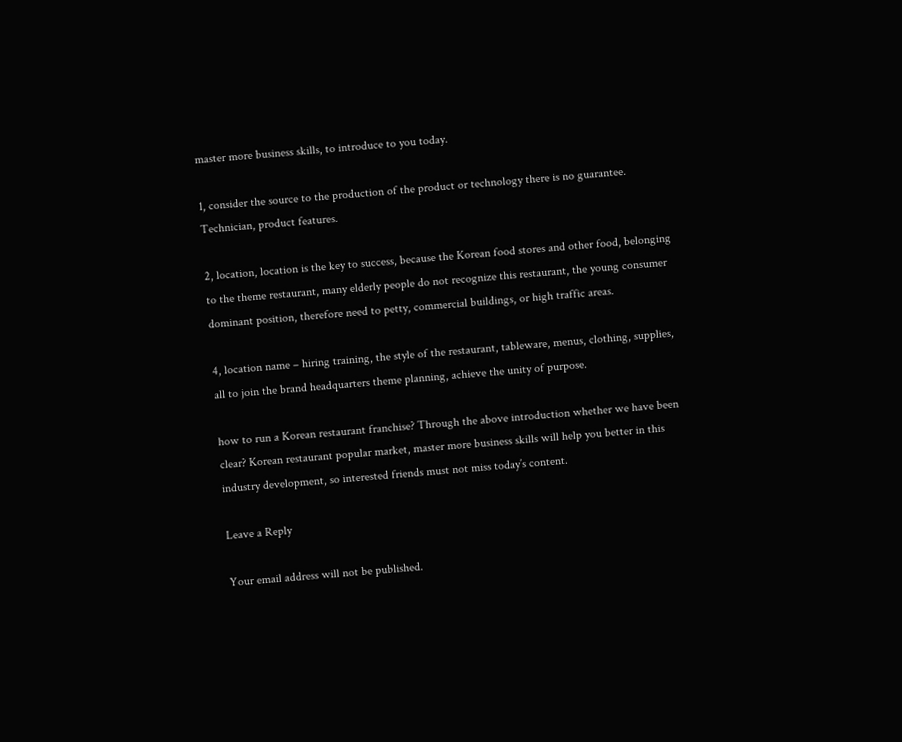master more business skills, to introduce to you today.

1, consider the source to the production of the product or technology there is no guarantee. Technician, product features.

2, location, location is the key to success, because the Korean food stores and other food, belonging to the theme restaurant, many elderly people do not recognize this restaurant, the young consumer dominant position, therefore need to petty, commercial buildings, or high traffic areas.

4, location name – hiring training, the style of the restaurant, tableware, menus, clothing, supplies, all to join the brand headquarters theme planning, achieve the unity of purpose.

how to run a Korean restaurant franchise? Through the above introduction whether we have been clear? Korean restaurant popular market, master more business skills will help you better in this industry development, so interested friends must not miss today’s content.

Leave a Reply

Your email address will not be published.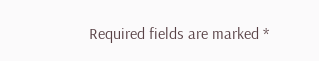Required fields are marked *